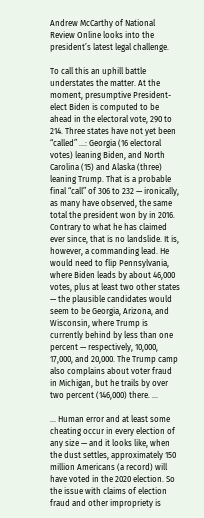Andrew McCarthy of National Review Online looks into the president’s latest legal challenge.

To call this an uphill battle understates the matter. At the moment, presumptive President-elect Biden is computed to be ahead in the electoral vote, 290 to 214. Three states have not yet been “called” …: Georgia (16 electoral votes) leaning Biden, and North Carolina (15) and Alaska (three) leaning Trump. That is a probable final “call” of 306 to 232 — ironically, as many have observed, the same total the president won by in 2016. Contrary to what he has claimed ever since, that is no landslide. It is, however, a commanding lead. He would need to flip Pennsylvania, where Biden leads by about 46,000 votes, plus at least two other states — the plausible candidates would seem to be Georgia, Arizona, and Wisconsin, where Trump is currently behind by less than one percent — respectively, 10,000, 17,000, and 20,000. The Trump camp also complains about voter fraud in Michigan, but he trails by over two percent (146,000) there. …

… Human error and at least some cheating occur in every election of any size — and it looks like, when the dust settles, approximately 150 million Americans (a record) will have voted in the 2020 election. So the issue with claims of election fraud and other impropriety is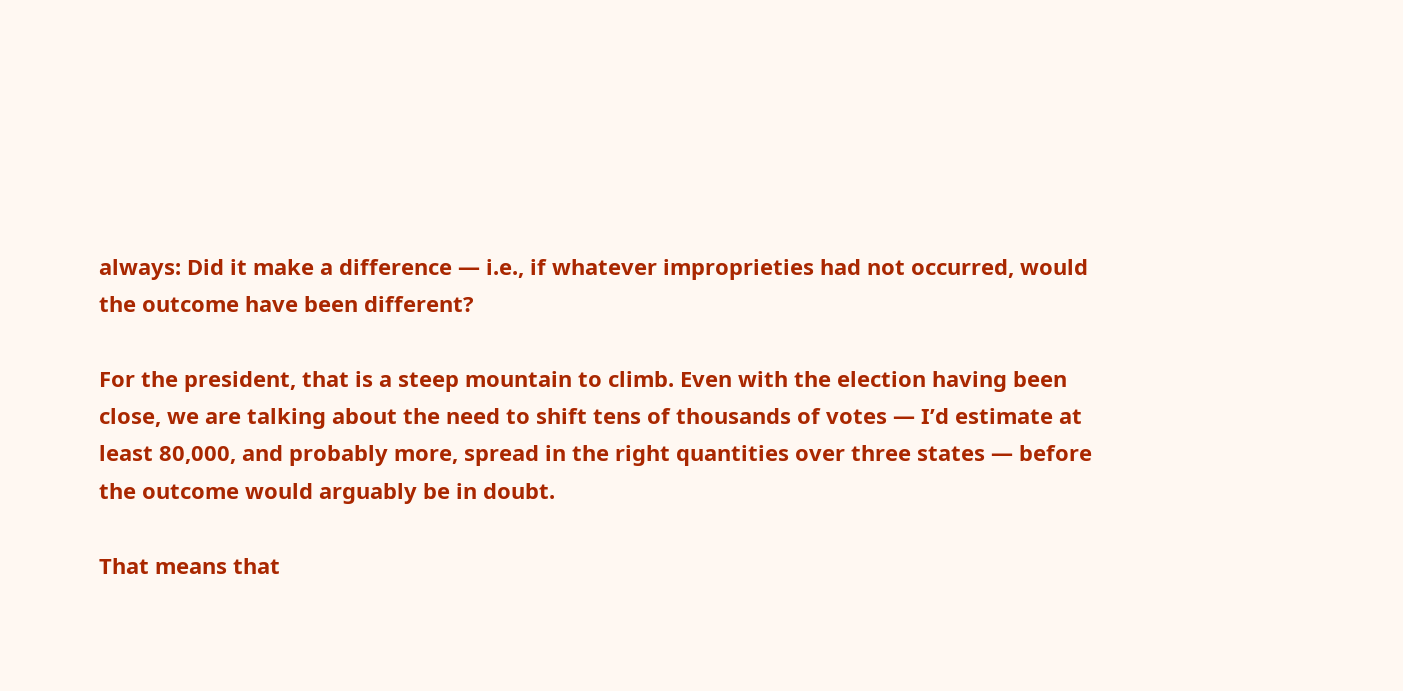always: Did it make a difference — i.e., if whatever improprieties had not occurred, would the outcome have been different?

For the president, that is a steep mountain to climb. Even with the election having been close, we are talking about the need to shift tens of thousands of votes — I’d estimate at least 80,000, and probably more, spread in the right quantities over three states — before the outcome would arguably be in doubt.

That means that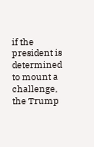if the president is determined to mount a challenge, the Trump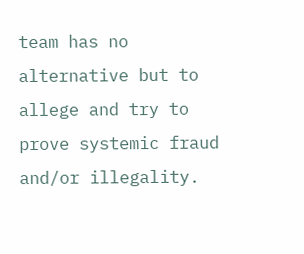team has no alternative but to allege and try to prove systemic fraud and/or illegality.